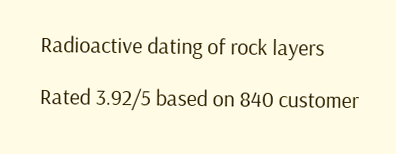Radioactive dating of rock layers

Rated 3.92/5 based on 840 customer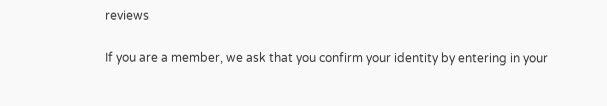reviews

If you are a member, we ask that you confirm your identity by entering in your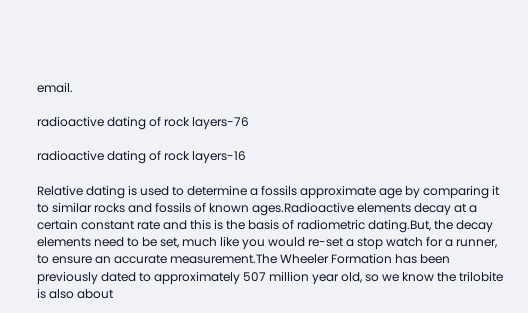email.

radioactive dating of rock layers-76

radioactive dating of rock layers-16

Relative dating is used to determine a fossils approximate age by comparing it to similar rocks and fossils of known ages.Radioactive elements decay at a certain constant rate and this is the basis of radiometric dating.But, the decay elements need to be set, much like you would re-set a stop watch for a runner, to ensure an accurate measurement.The Wheeler Formation has been previously dated to approximately 507 million year old, so we know the trilobite is also about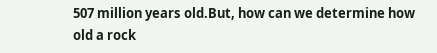507 million years old.But, how can we determine how old a rock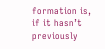formation is, if it hasn’t previously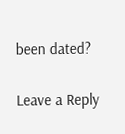been dated?

Leave a Reply